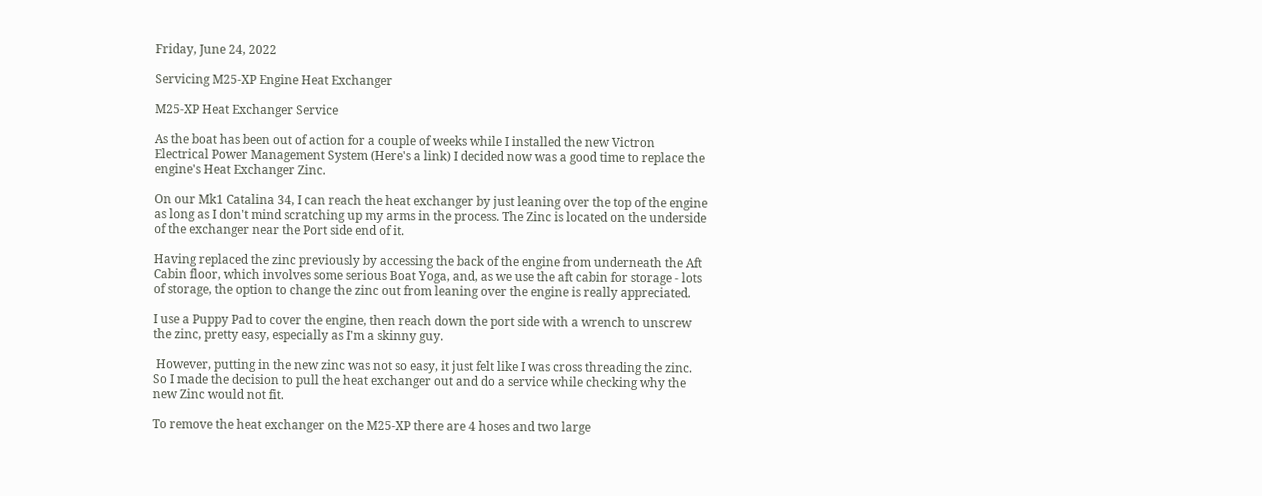Friday, June 24, 2022

Servicing M25-XP Engine Heat Exchanger

M25-XP Heat Exchanger Service

As the boat has been out of action for a couple of weeks while I installed the new Victron Electrical Power Management System (Here's a link) I decided now was a good time to replace the engine's Heat Exchanger Zinc.

On our Mk1 Catalina 34, I can reach the heat exchanger by just leaning over the top of the engine as long as I don't mind scratching up my arms in the process. The Zinc is located on the underside of the exchanger near the Port side end of it.

Having replaced the zinc previously by accessing the back of the engine from underneath the Aft Cabin floor, which involves some serious Boat Yoga, and, as we use the aft cabin for storage - lots of storage, the option to change the zinc out from leaning over the engine is really appreciated.

I use a Puppy Pad to cover the engine, then reach down the port side with a wrench to unscrew the zinc, pretty easy, especially as I'm a skinny guy.

 However, putting in the new zinc was not so easy, it just felt like I was cross threading the zinc. So I made the decision to pull the heat exchanger out and do a service while checking why the new Zinc would not fit.

To remove the heat exchanger on the M25-XP there are 4 hoses and two large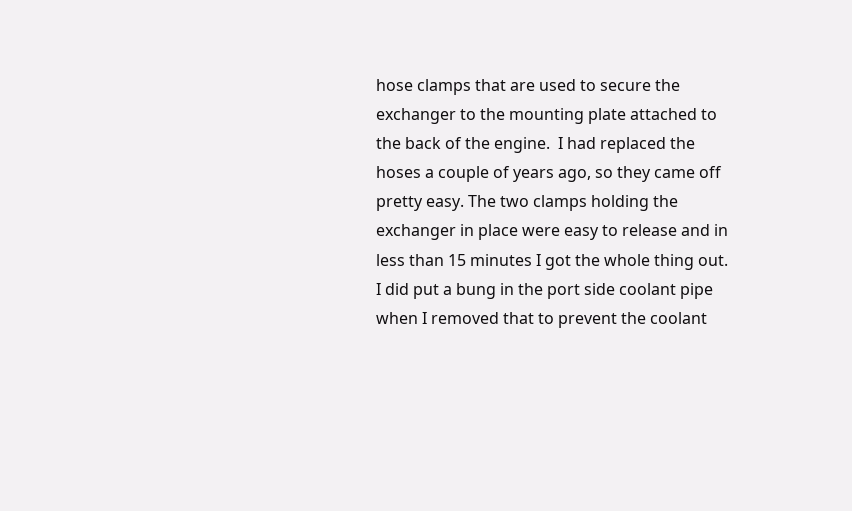hose clamps that are used to secure the exchanger to the mounting plate attached to the back of the engine.  I had replaced the hoses a couple of years ago, so they came off pretty easy. The two clamps holding the exchanger in place were easy to release and in less than 15 minutes I got the whole thing out. I did put a bung in the port side coolant pipe when I removed that to prevent the coolant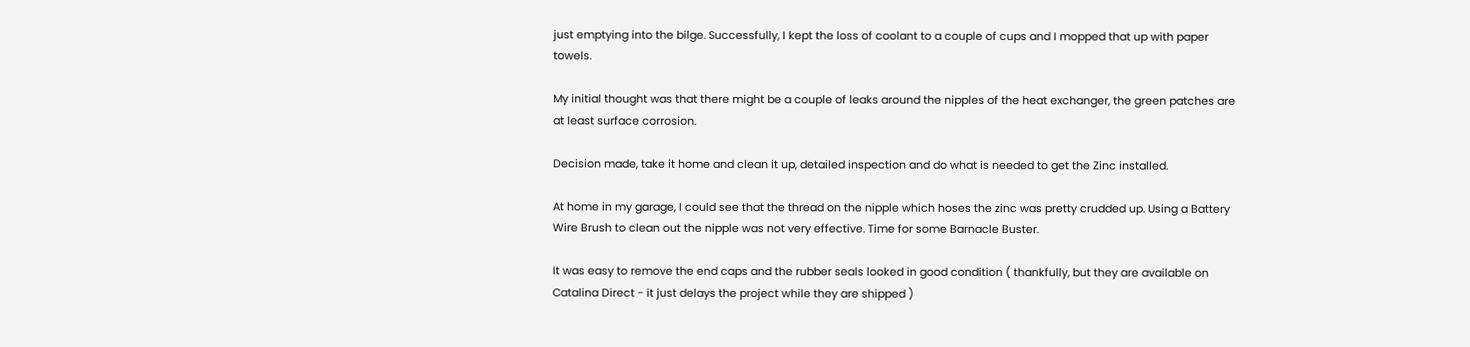just emptying into the bilge. Successfully, I kept the loss of coolant to a couple of cups and I mopped that up with paper towels.

My initial thought was that there might be a couple of leaks around the nipples of the heat exchanger, the green patches are at least surface corrosion.

Decision made, take it home and clean it up, detailed inspection and do what is needed to get the Zinc installed.

At home in my garage, I could see that the thread on the nipple which hoses the zinc was pretty crudded up. Using a Battery Wire Brush to clean out the nipple was not very effective. Time for some Barnacle Buster.

It was easy to remove the end caps and the rubber seals looked in good condition ( thankfully, but they are available on Catalina Direct - it just delays the project while they are shipped )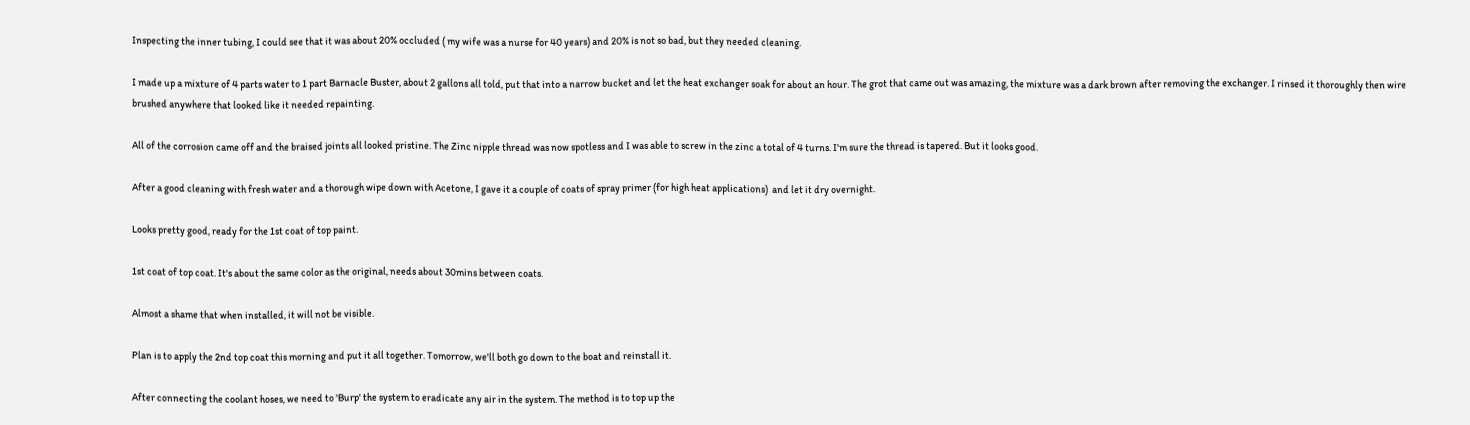Inspecting the inner tubing, I could see that it was about 20% occluded ( my wife was a nurse for 40 years) and 20% is not so bad, but they needed cleaning.

I made up a mixture of 4 parts water to 1 part Barnacle Buster, about 2 gallons all told, put that into a narrow bucket and let the heat exchanger soak for about an hour. The grot that came out was amazing, the mixture was a dark brown after removing the exchanger. I rinsed it thoroughly then wire brushed anywhere that looked like it needed repainting.

All of the corrosion came off and the braised joints all looked pristine. The Zinc nipple thread was now spotless and I was able to screw in the zinc a total of 4 turns. I'm sure the thread is tapered. But it looks good.

After a good cleaning with fresh water and a thorough wipe down with Acetone, I gave it a couple of coats of spray primer (for high heat applications)  and let it dry overnight.

Looks pretty good, ready for the 1st coat of top paint.

1st coat of top coat. It's about the same color as the original, needs about 30mins between coats.

Almost a shame that when installed, it will not be visible.

Plan is to apply the 2nd top coat this morning and put it all together. Tomorrow, we'll both go down to the boat and reinstall it.

After connecting the coolant hoses, we need to 'Burp' the system to eradicate any air in the system. The method is to top up the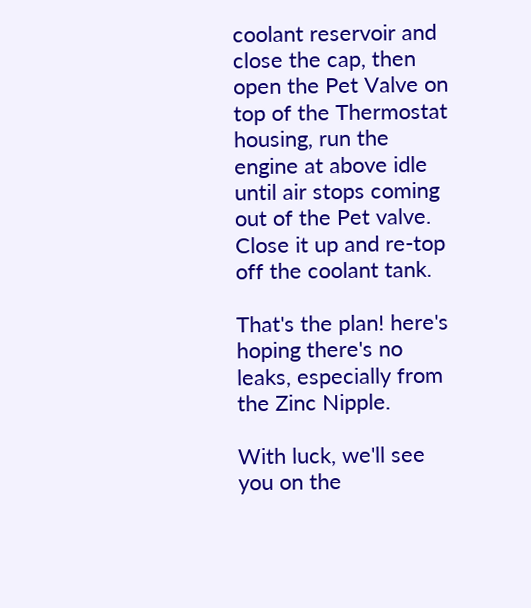coolant reservoir and close the cap, then open the Pet Valve on top of the Thermostat housing, run the engine at above idle until air stops coming out of the Pet valve. Close it up and re-top off the coolant tank.

That's the plan! here's hoping there's no leaks, especially from the Zinc Nipple.

With luck, we'll see you on the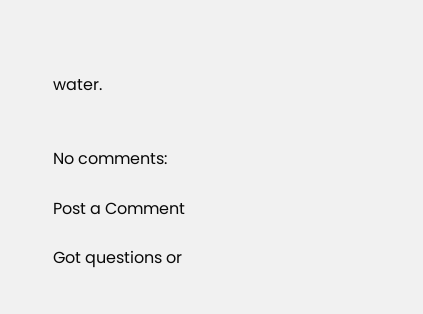water.


No comments:

Post a Comment

Got questions or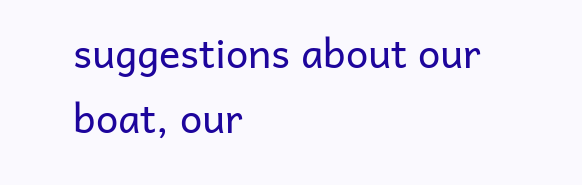suggestions about our boat, our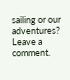sailing or our adventures?
Leave a comment.